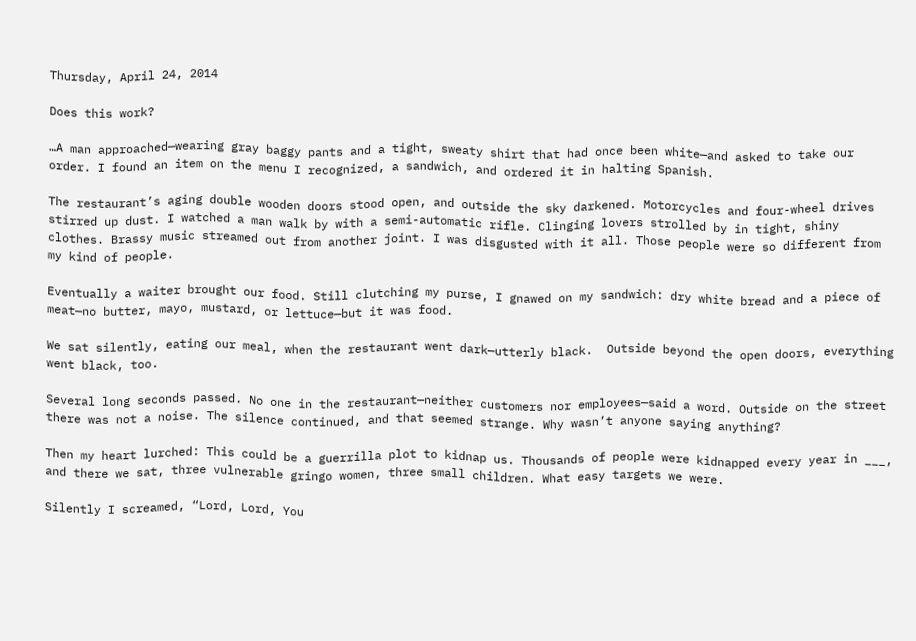Thursday, April 24, 2014

Does this work?

…A man approached—wearing gray baggy pants and a tight, sweaty shirt that had once been white—and asked to take our order. I found an item on the menu I recognized, a sandwich, and ordered it in halting Spanish.

The restaurant’s aging double wooden doors stood open, and outside the sky darkened. Motorcycles and four-wheel drives stirred up dust. I watched a man walk by with a semi-automatic rifle. Clinging lovers strolled by in tight, shiny clothes. Brassy music streamed out from another joint. I was disgusted with it all. Those people were so different from my kind of people.

Eventually a waiter brought our food. Still clutching my purse, I gnawed on my sandwich: dry white bread and a piece of meat—no butter, mayo, mustard, or lettuce—but it was food.

We sat silently, eating our meal, when the restaurant went dark—utterly black.  Outside beyond the open doors, everything went black, too.

Several long seconds passed. No one in the restaurant—neither customers nor employees—said a word. Outside on the street there was not a noise. The silence continued, and that seemed strange. Why wasn’t anyone saying anything?

Then my heart lurched: This could be a guerrilla plot to kidnap us. Thousands of people were kidnapped every year in ___, and there we sat, three vulnerable gringo women, three small children. What easy targets we were.

Silently I screamed, “Lord, Lord, You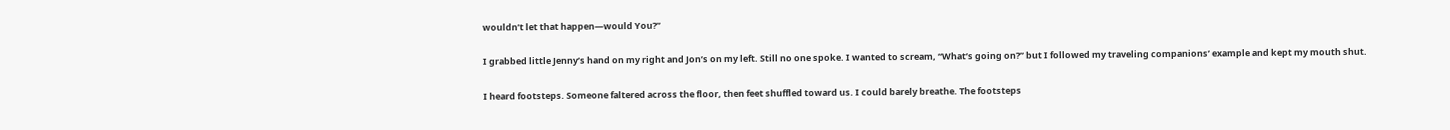wouldn’t let that happen—would You?”

I grabbed little Jenny’s hand on my right and Jon’s on my left. Still no one spoke. I wanted to scream, “What’s going on?” but I followed my traveling companions’ example and kept my mouth shut.

I heard footsteps. Someone faltered across the floor, then feet shuffled toward us. I could barely breathe. The footsteps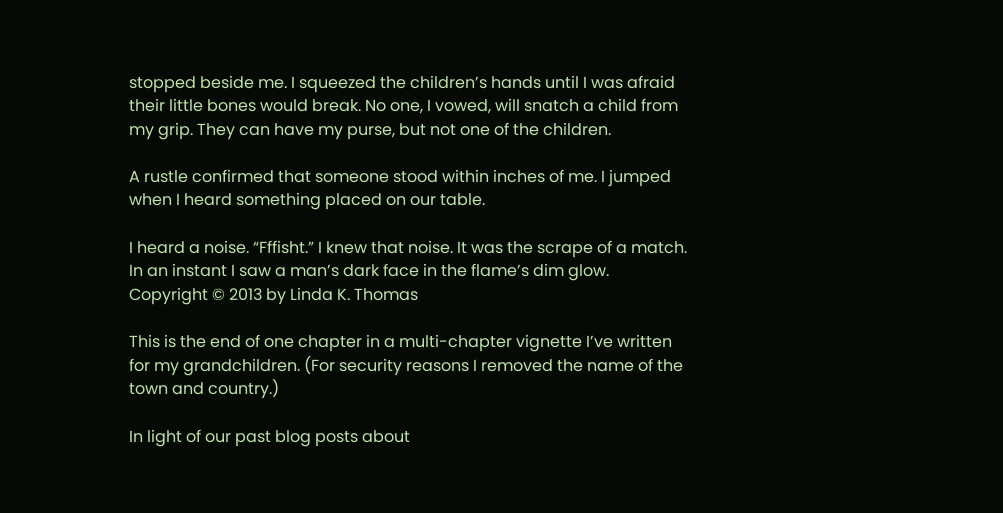stopped beside me. I squeezed the children’s hands until I was afraid their little bones would break. No one, I vowed, will snatch a child from my grip. They can have my purse, but not one of the children.

A rustle confirmed that someone stood within inches of me. I jumped when I heard something placed on our table.

I heard a noise. “Fffisht.” I knew that noise. It was the scrape of a match. In an instant I saw a man’s dark face in the flame’s dim glow.
Copyright © 2013 by Linda K. Thomas

This is the end of one chapter in a multi-chapter vignette I’ve written for my grandchildren. (For security reasons I removed the name of the town and country.)

In light of our past blog posts about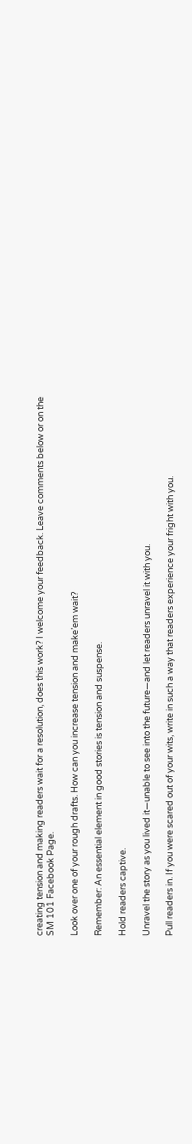creating tension and making readers wait for a resolution, does this work? I welcome your feedback. Leave comments below or on the SM 101 Facebook Page.

Look over one of your rough drafts. How can you increase tension and make’em wait?

Remember: An essential element in good stories is tension and suspense.

Hold readers captive.

Unravel the story as you lived it—unable to see into the future—and let readers unravel it with you.

Pull readers in. If you were scared out of your wits, write in such a way that readers experience your fright with you.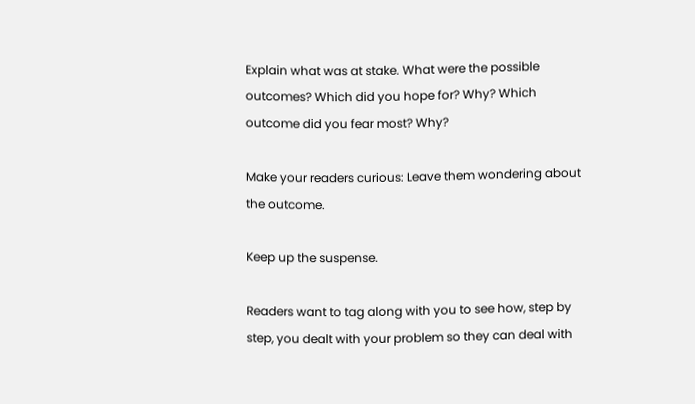Explain what was at stake. What were the possible outcomes? Which did you hope for? Why? Which outcome did you fear most? Why?

Make your readers curious: Leave them wondering about the outcome.

Keep up the suspense.

Readers want to tag along with you to see how, step by step, you dealt with your problem so they can deal with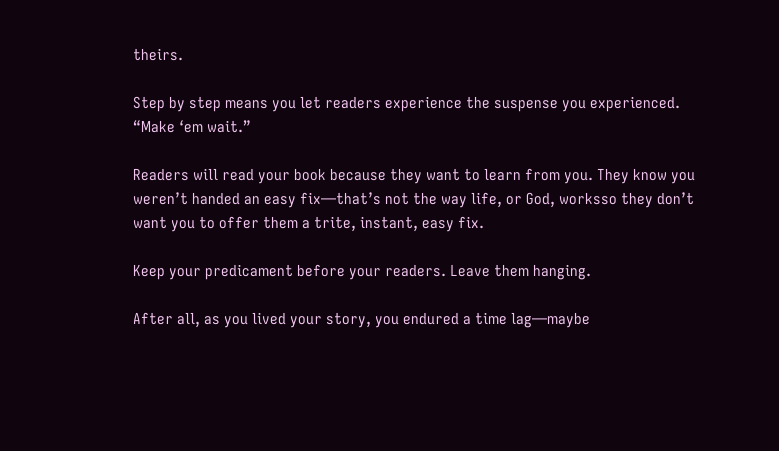theirs.

Step by step means you let readers experience the suspense you experienced. “Make ‘em wait.”

Readers will read your book because they want to learn from you. They know you weren’t handed an easy fix—that’s not the way life, or God, worksso they don’t want you to offer them a trite, instant, easy fix.

Keep your predicament before your readers. Leave them hanging.

After all, as you lived your story, you endured a time lag—maybe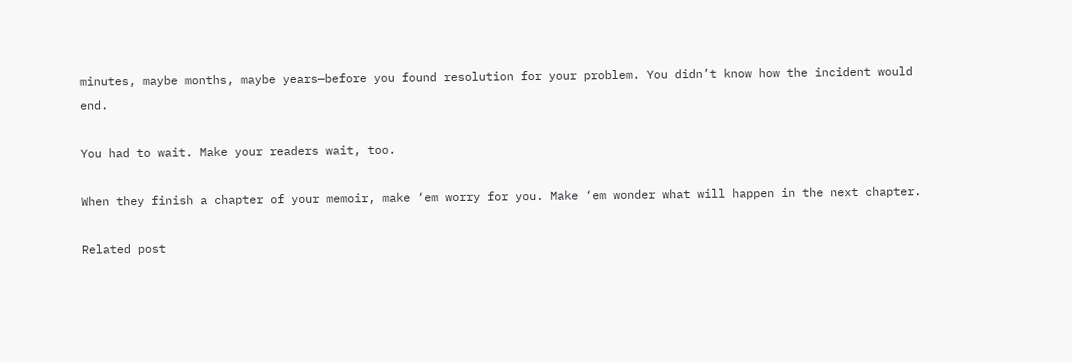minutes, maybe months, maybe years—before you found resolution for your problem. You didn’t know how the incident would end.

You had to wait. Make your readers wait, too.

When they finish a chapter of your memoir, make ‘em worry for you. Make ‘em wonder what will happen in the next chapter.

Related post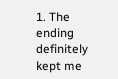1. The ending definitely kept me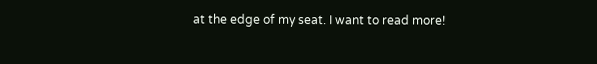at the edge of my seat. I want to read more!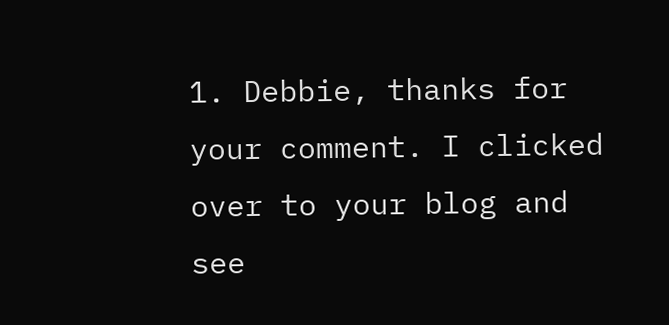1. Debbie, thanks for your comment. I clicked over to your blog and see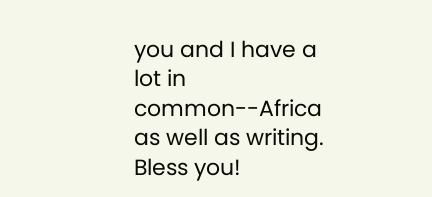you and I have a lot in common--Africa as well as writing. Bless you!